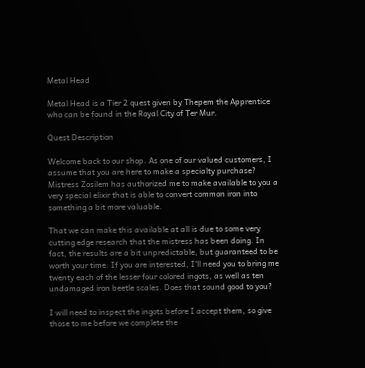Metal Head

Metal Head is a Tier 2 quest given by Thepem the Apprentice who can be found in the Royal City of Ter Mur.

Quest Description

Welcome back to our shop. As one of our valued customers, I assume that you are here to make a specialty purchase? Mistress Zosilem has authorized me to make available to you a very special elixir that is able to convert common iron into something a bit more valuable.

That we can make this available at all is due to some very cutting edge research that the mistress has been doing. In fact, the results are a bit unpredictable, but guaranteed to be worth your time. If you are interested, I'll need you to bring me twenty each of the lesser four colored ingots, as well as ten undamaged iron beetle scales. Does that sound good to you?

I will need to inspect the ingots before I accept them, so give those to me before we complete the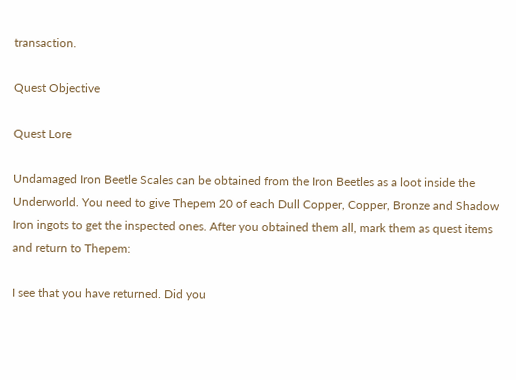transaction.

Quest Objective

Quest Lore

Undamaged Iron Beetle Scales can be obtained from the Iron Beetles as a loot inside the Underworld. You need to give Thepem 20 of each Dull Copper, Copper, Bronze and Shadow Iron ingots to get the inspected ones. After you obtained them all, mark them as quest items and return to Thepem:

I see that you have returned. Did you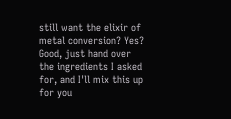still want the elixir of metal conversion? Yes? Good, just hand over the ingredients I asked for, and I'll mix this up for you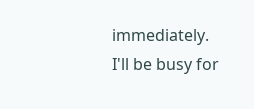immediately. I'll be busy for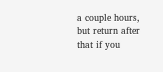a couple hours, but return after that if you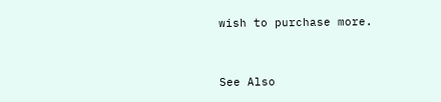wish to purchase more.


See Also